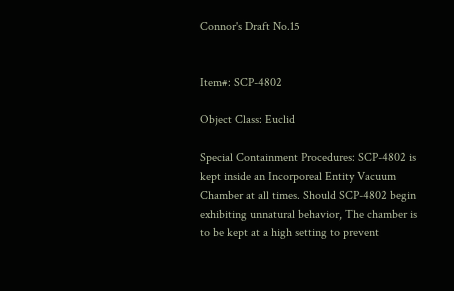Connor's Draft No.15


Item#: SCP-4802

Object Class: Euclid

Special Containment Procedures: SCP-4802 is kept inside an Incorporeal Entity Vacuum Chamber at all times. Should SCP-4802 begin exhibiting unnatural behavior, The chamber is to be kept at a high setting to prevent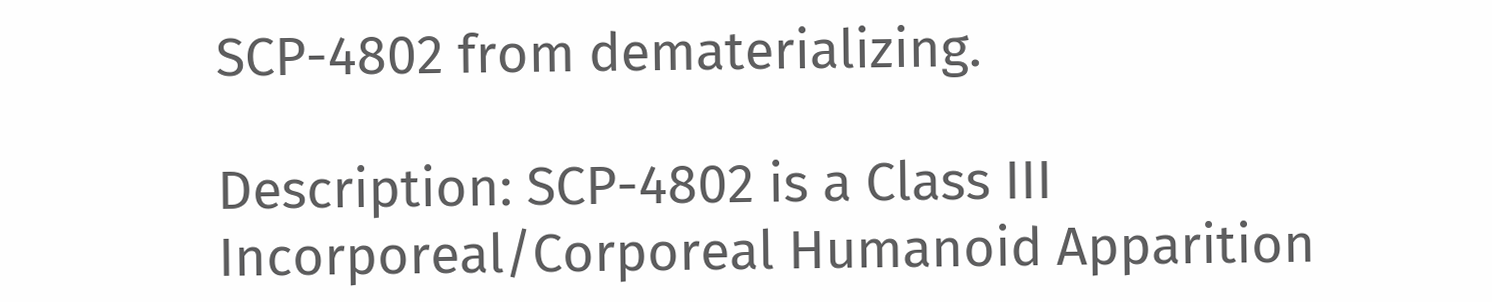SCP-4802 from dematerializing.

Description: SCP-4802 is a Class III Incorporeal/Corporeal Humanoid Apparition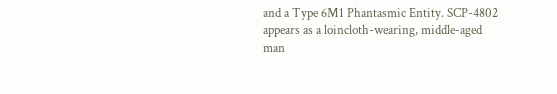and a Type 6M1 Phantasmic Entity. SCP-4802 appears as a loincloth-wearing, middle-aged man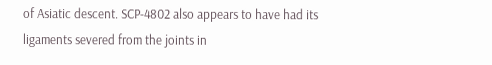of Asiatic descent. SCP-4802 also appears to have had its ligaments severed from the joints in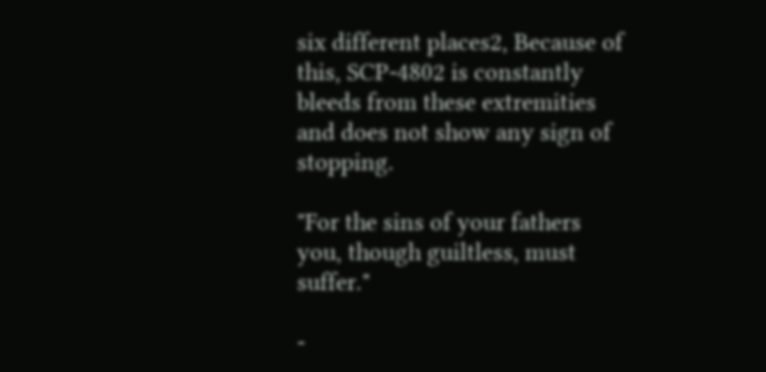six different places2, Because of this, SCP-4802 is constantly bleeds from these extremities and does not show any sign of stopping.

"For the sins of your fathers you, though guiltless, must suffer."

-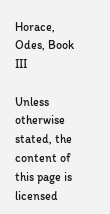Horace, Odes, Book III

Unless otherwise stated, the content of this page is licensed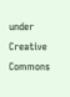under Creative Commons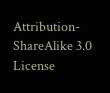Attribution-ShareAlike 3.0 License